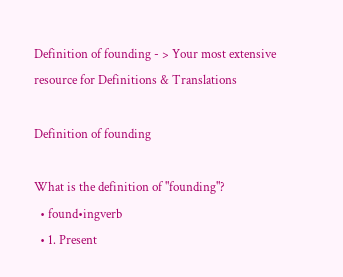Definition of founding - > Your most extensive resource for Definitions & Translations

Definition of founding

What is the definition of "founding"?
  • found•ingverb
  • 1. Present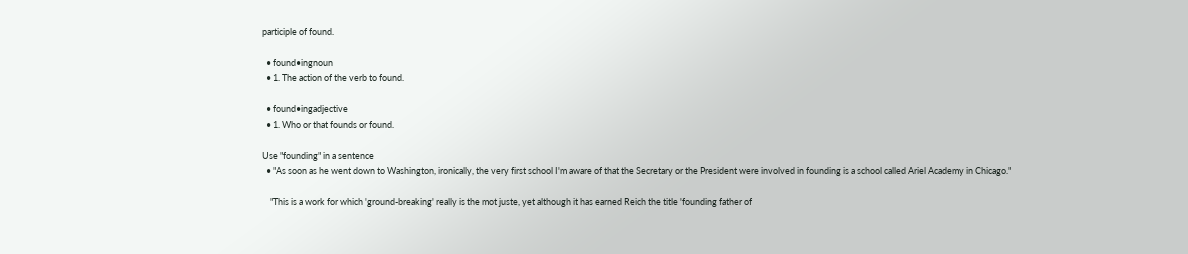participle of found.

  • found•ingnoun
  • 1. The action of the verb to found.

  • found•ingadjective
  • 1. Who or that founds or found.

Use "founding" in a sentence
  • "As soon as he went down to Washington, ironically, the very first school I'm aware of that the Secretary or the President were involved in founding is a school called Ariel Academy in Chicago."

    "This is a work for which 'ground-breaking' really is the mot juste, yet although it has earned Reich the title 'founding father of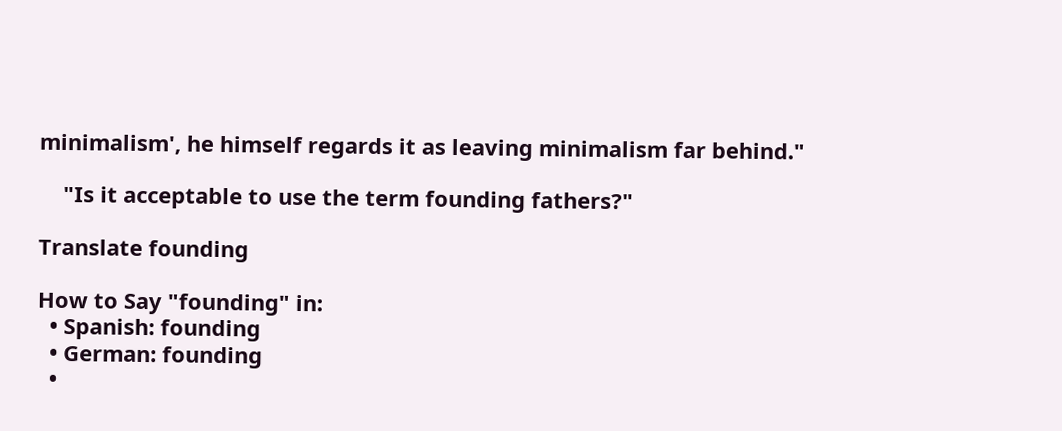minimalism', he himself regards it as leaving minimalism far behind."

    "Is it acceptable to use the term founding fathers?"

Translate founding

How to Say "founding" in:
  • Spanish: founding
  • German: founding
  •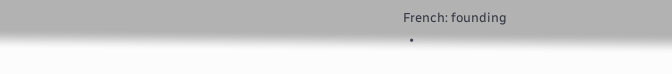French: founding
  •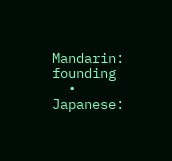Mandarin: founding
  • Japanese: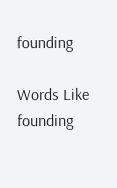founding

Words Like founding